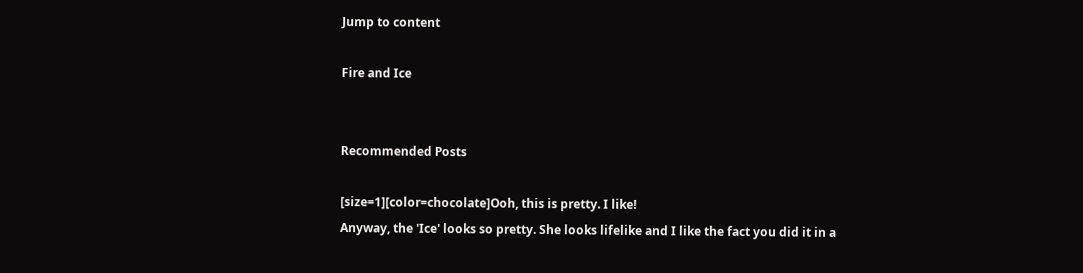Jump to content

Fire and Ice


Recommended Posts

[size=1][color=chocolate]Ooh, this is pretty. I like!
Anyway, the 'Ice' looks so pretty. She looks lifelike and I like the fact you did it in a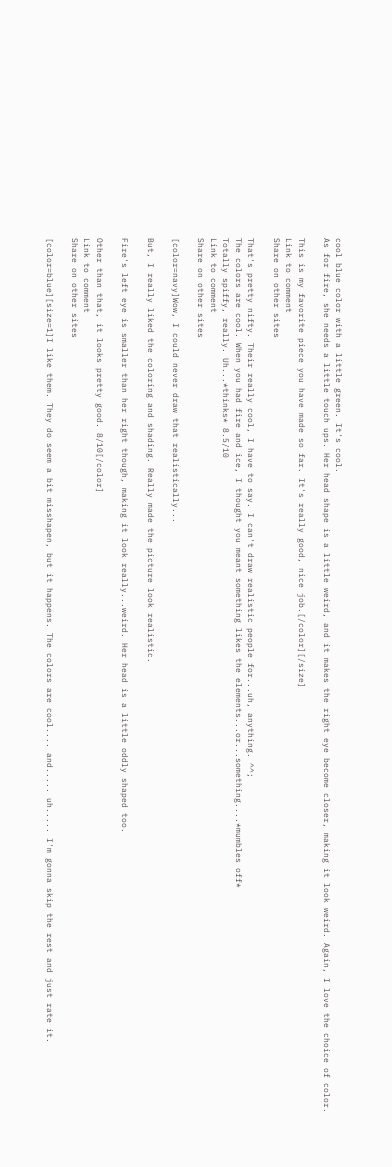cool blue color with a little green. It's cool.
As for fire, she needs a little touch ups. Her head shape is a little weird, and it makes the right eye become closer, making it look weird. Again, I love the choice of color.

This is my favorite piece you have made so far. It's really good, nice job.[/color][/size]
Link to comment
Share on other sites

That's pretty nifty. Their really cool, I have to say. I can't draw realistic people for...uh, anything. ^^;
The colors are cool. When you had fire and ice, I thought you meant something likes the elements...or...something....*mumbles off*
Totally spiffy, really. Uh...*thinks* 8.5/10
Link to comment
Share on other sites

[color=navy]Wow, I could never draw that realistically...

But, I really liked the coloring and shading. Really made the picture look realistic.

Fire's left eye is smaller than her right though, making it look really...weird. Her head is a little oddly shaped too.

Other than that, it looks pretty good. 8/10[/color]
Link to comment
Share on other sites

[color=blue][size=1]I like them. They do seem a bit misshapen, but it happens. The colors are cool.... and..... uh..... I'm gonna skip the rest and just rate it.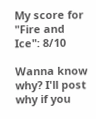My score for "Fire and Ice": 8/10

Wanna know why? I'll post why if you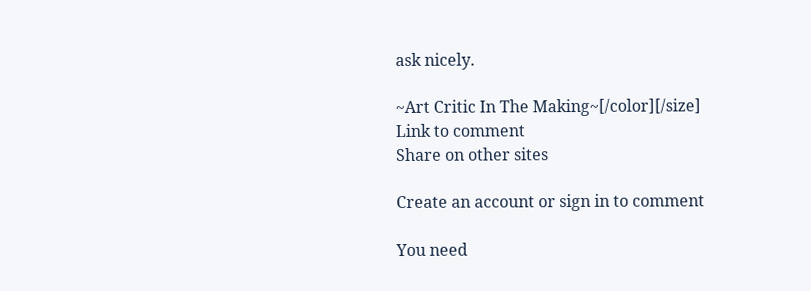ask nicely.

~Art Critic In The Making~[/color][/size]
Link to comment
Share on other sites

Create an account or sign in to comment

You need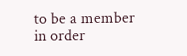to be a member in order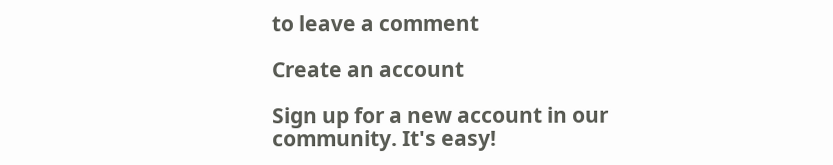to leave a comment

Create an account

Sign up for a new account in our community. It's easy!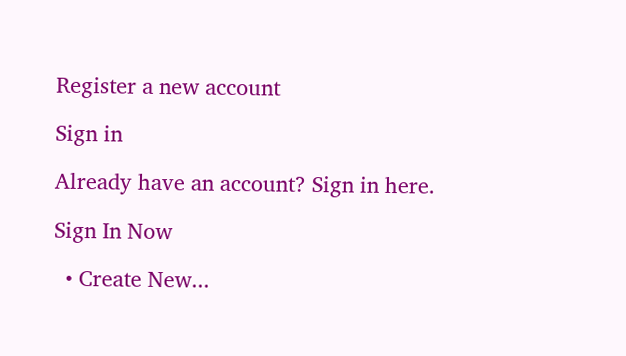Register a new account

Sign in

Already have an account? Sign in here.

Sign In Now

  • Create New...